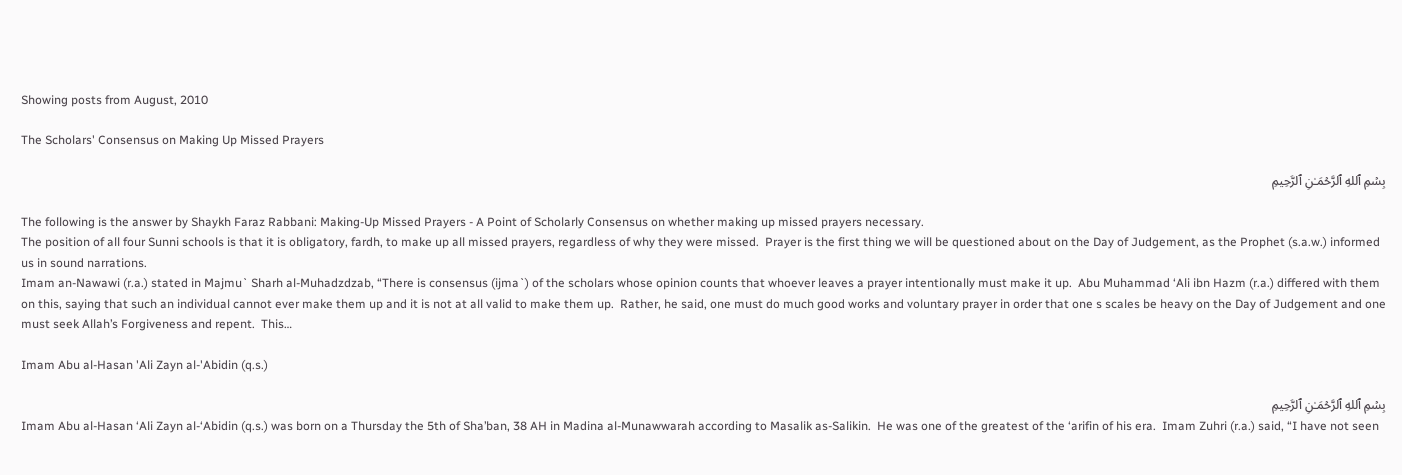Showing posts from August, 2010

The Scholars' Consensus on Making Up Missed Prayers

بِسۡمِ ٱللهِ ٱلرَّحۡمَـٰنِ ٱلرَّحِيمِ

The following is the answer by Shaykh Faraz Rabbani: Making-Up Missed Prayers - A Point of Scholarly Consensus on whether making up missed prayers necessary.
The position of all four Sunni schools is that it is obligatory, fardh, to make up all missed prayers, regardless of why they were missed.  Prayer is the first thing we will be questioned about on the Day of Judgement, as the Prophet (s.a.w.) informed us in sound narrations.
Imam an-Nawawi (r.a.) stated in Majmu` Sharh al-Muhadzdzab, “There is consensus (ijma`) of the scholars whose opinion counts that whoever leaves a prayer intentionally must make it up.  Abu Muhammad ‘Ali ibn Hazm (r.a.) differed with them on this, saying that such an individual cannot ever make them up and it is not at all valid to make them up.  Rather, he said, one must do much good works and voluntary prayer in order that one s scales be heavy on the Day of Judgement and one must seek Allah’s Forgiveness and repent.  This…

Imam Abu al-Hasan 'Ali Zayn al-'Abidin (q.s.)

بِسۡمِ ٱللهِ ٱلرَّحۡمَـٰنِ ٱلرَّحِيمِ
Imam Abu al-Hasan ‘Ali Zayn al-‘Abidin (q.s.) was born on a Thursday the 5th of Sha’ban, 38 AH in Madina al-Munawwarah according to Masalik as-Salikin.  He was one of the greatest of the ‘arifin of his era.  Imam Zuhri (r.a.) said, “I have not seen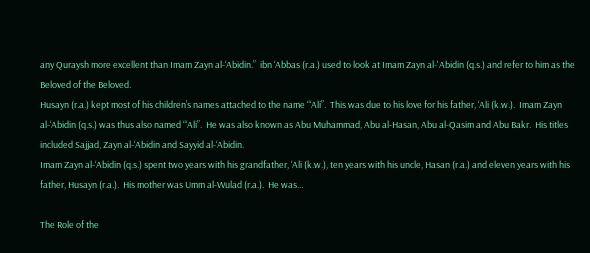any Quraysh more excellent than Imam Zayn al-‘Abidin.”  ibn ‘Abbas (r.a.) used to look at Imam Zayn al-'Abidin (q.s.) and refer to him as the Beloved of the Beloved.
Husayn (r.a.) kept most of his children’s names attached to the name “‘Ali”.  This was due to his love for his father, ‘Ali (k.w.).  Imam Zayn al-‘Abidin (q.s.) was thus also named “‘Ali”.  He was also known as Abu Muhammad, Abu al-Hasan, Abu al-Qasim and Abu Bakr.  His titles included Sajjad, Zayn al-‘Abidin and Sayyid al-‘Abidin.
Imam Zayn al-‘Abidin (q.s.) spent two years with his grandfather, ‘Ali (k.w.), ten years with his uncle, Hasan (r.a.) and eleven years with his father, Husayn (r.a.).  His mother was Umm al-Wulad (r.a.).  He was…

The Role of the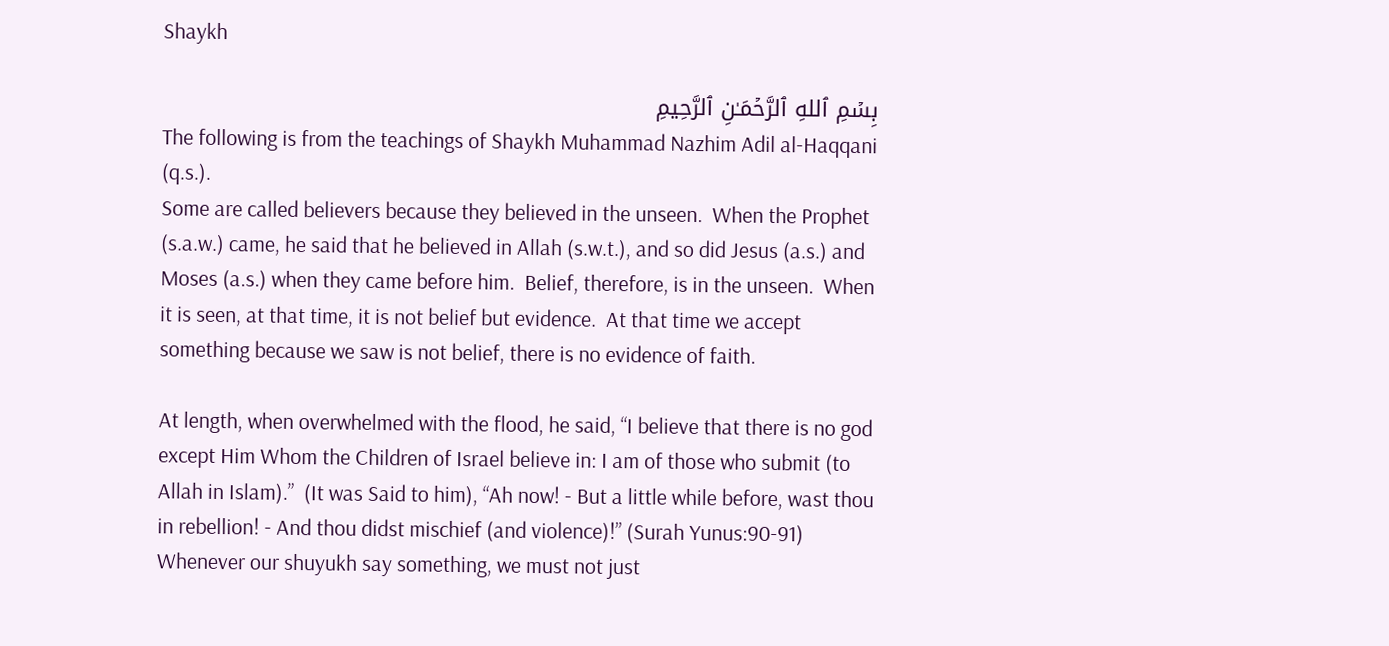Shaykh

بِسۡمِ ٱللهِ ٱلرَّحۡمَـٰنِ ٱلرَّحِيمِ
The following is from the teachings of Shaykh Muhammad Nazhim Adil al-Haqqani (q.s.).
Some are called believers because they believed in the unseen.  When the Prophet (s.a.w.) came, he said that he believed in Allah (s.w.t.), and so did Jesus (a.s.) and Moses (a.s.) when they came before him.  Belief, therefore, is in the unseen.  When it is seen, at that time, it is not belief but evidence.  At that time we accept something because we saw is not belief, there is no evidence of faith.

At length, when overwhelmed with the flood, he said, “I believe that there is no god except Him Whom the Children of Israel believe in: I am of those who submit (to Allah in Islam).”  (It was Said to him), “Ah now! - But a little while before, wast thou in rebellion! - And thou didst mischief (and violence)!” (Surah Yunus:90-91)
Whenever our shuyukh say something, we must not just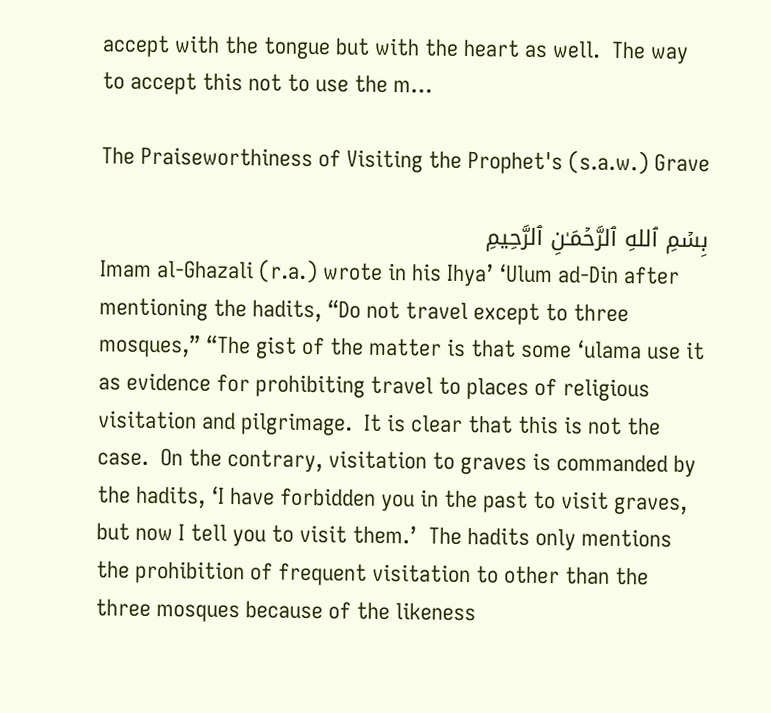accept with the tongue but with the heart as well.  The way to accept this not to use the m…

The Praiseworthiness of Visiting the Prophet's (s.a.w.) Grave

بِسۡمِ ٱللهِ ٱلرَّحۡمَـٰنِ ٱلرَّحِيمِ
Imam al-Ghazali (r.a.) wrote in his Ihya’ ‘Ulum ad-Din after mentioning the hadits, “Do not travel except to three mosques,” “The gist of the matter is that some ‘ulama use it as evidence for prohibiting travel to places of religious visitation and pilgrimage.  It is clear that this is not the case.  On the contrary, visitation to graves is commanded by the hadits, ‘I have forbidden you in the past to visit graves, but now I tell you to visit them.’  The hadits only mentions the prohibition of frequent visitation to other than the three mosques because of the likeness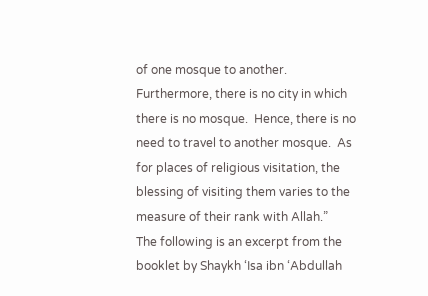of one mosque to another.  Furthermore, there is no city in which there is no mosque.  Hence, there is no need to travel to another mosque.  As for places of religious visitation, the blessing of visiting them varies to the measure of their rank with Allah.”
The following is an excerpt from the booklet by Shaykh ‘Isa ibn ‘Abdullah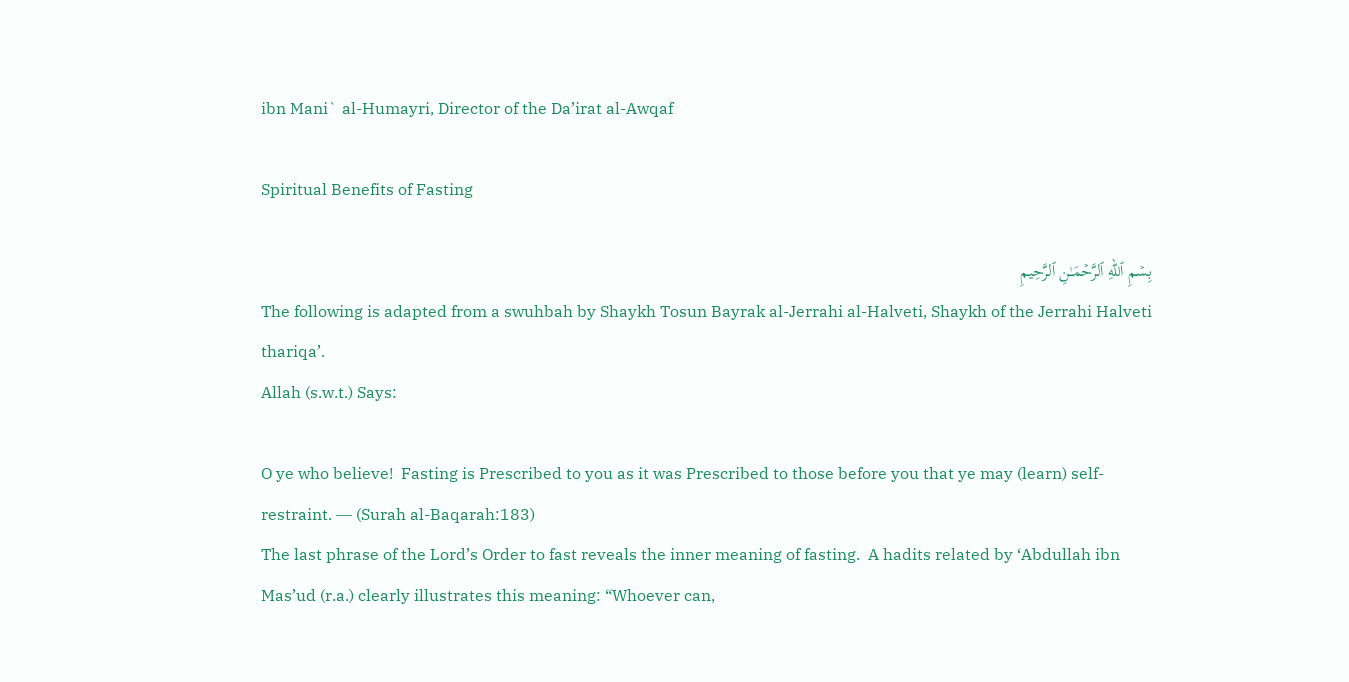ibn Mani` al-Humayri, Director of the Da’irat al-Awqaf

Spiritual Benefits of Fasting

بِسۡمِ ٱللهِ ٱلرَّحۡمَـٰنِ ٱلرَّحِيمِ
The following is adapted from a swuhbah by Shaykh Tosun Bayrak al-Jerrahi al-Halveti, Shaykh of the Jerrahi Halveti thariqa’.
Allah (s.w.t.) Says:

O ye who believe!  Fasting is Prescribed to you as it was Prescribed to those before you that ye may (learn) self-restraint. ― (Surah al-Baqarah:183)
The last phrase of the Lord’s Order to fast reveals the inner meaning of fasting.  A hadits related by ‘Abdullah ibn Mas’ud (r.a.) clearly illustrates this meaning: “Whoever can,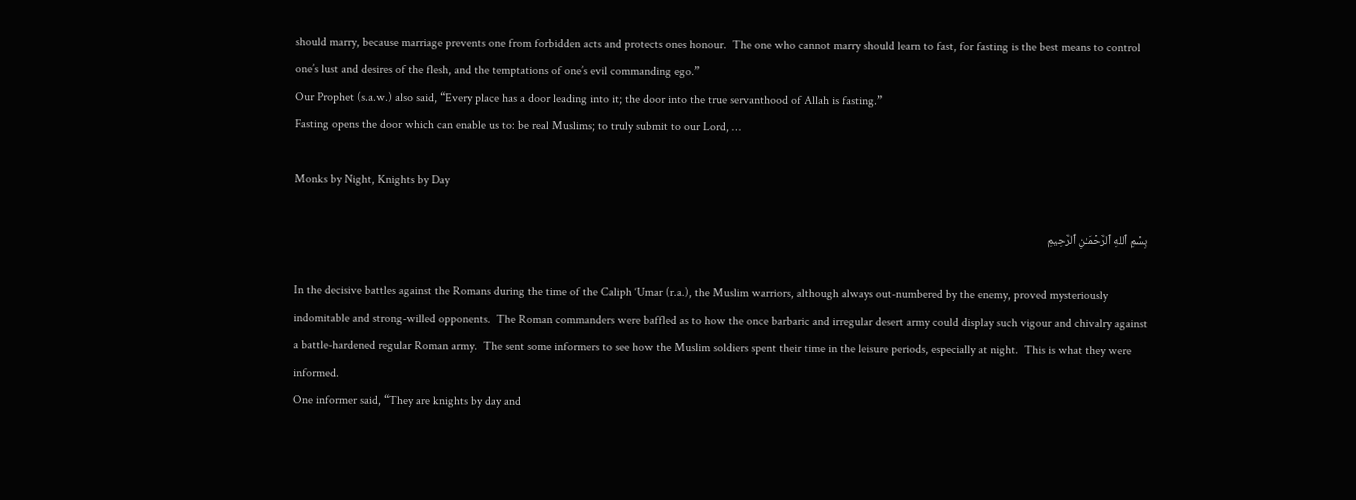should marry, because marriage prevents one from forbidden acts and protects ones honour.  The one who cannot marry should learn to fast, for fasting is the best means to control one’s lust and desires of the flesh, and the temptations of one’s evil commanding ego.”
Our Prophet (s.a.w.) also said, “Every place has a door leading into it; the door into the true servanthood of Allah is fasting.”
Fasting opens the door which can enable us to: be real Muslims; to truly submit to our Lord, …

Monks by Night, Knights by Day

بِسۡمِ ٱللهِ ٱلرَّحۡمَـٰنِ ٱلرَّحِيمِ

In the decisive battles against the Romans during the time of the Caliph ‘Umar (r.a.), the Muslim warriors, although always out-numbered by the enemy, proved mysteriously indomitable and strong-willed opponents.  The Roman commanders were baffled as to how the once barbaric and irregular desert army could display such vigour and chivalry against a battle-hardened regular Roman army.  The sent some informers to see how the Muslim soldiers spent their time in the leisure periods, especially at night.  This is what they were informed.
One informer said, “They are knights by day and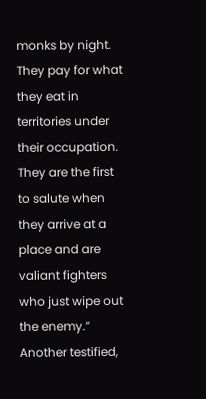monks by night.  They pay for what they eat in territories under their occupation.  They are the first to salute when they arrive at a place and are valiant fighters who just wipe out the enemy.”
Another testified,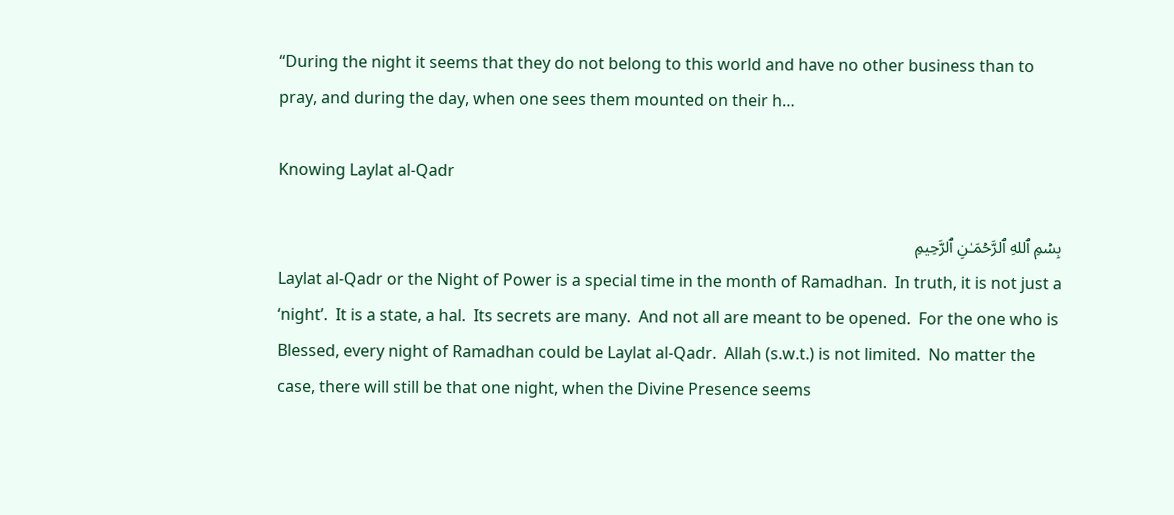“During the night it seems that they do not belong to this world and have no other business than to pray, and during the day, when one sees them mounted on their h…

Knowing Laylat al-Qadr

بِسۡمِ ٱللهِ ٱلرَّحۡمَـٰنِ ٱلرَّحِيمِ
Laylat al-Qadr or the Night of Power is a special time in the month of Ramadhan.  In truth, it is not just a ‘night’.  It is a state, a hal.  Its secrets are many.  And not all are meant to be opened.  For the one who is Blessed, every night of Ramadhan could be Laylat al-Qadr.  Allah (s.w.t.) is not limited.  No matter the case, there will still be that one night, when the Divine Presence seems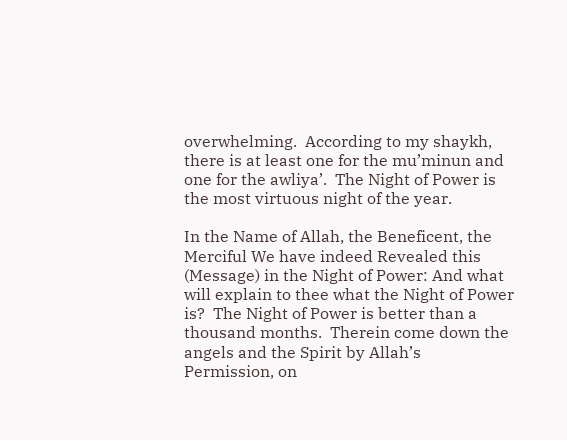overwhelming.  According to my shaykh, there is at least one for the mu’minun and one for the awliya’.  The Night of Power is the most virtuous night of the year.

In the Name of Allah, the Beneficent, the Merciful We have indeed Revealed this (Message) in the Night of Power: And what will explain to thee what the Night of Power is?  The Night of Power is better than a thousand months.  Therein come down the angels and the Spirit by Allah’s Permission, on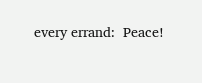every errand:  Peace!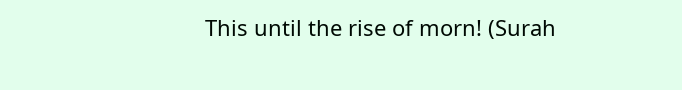This until the rise of morn! (Surah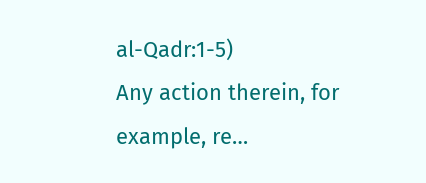al-Qadr:1-5)
Any action therein, for example, re…